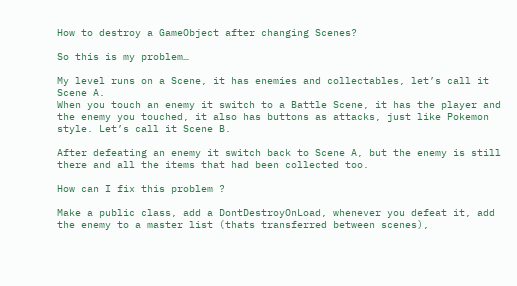How to destroy a GameObject after changing Scenes?

So this is my problem…

My level runs on a Scene, it has enemies and collectables, let’s call it Scene A.
When you touch an enemy it switch to a Battle Scene, it has the player and the enemy you touched, it also has buttons as attacks, just like Pokemon style. Let’s call it Scene B.

After defeating an enemy it switch back to Scene A, but the enemy is still there and all the items that had been collected too.

How can I fix this problem ?

Make a public class, add a DontDestroyOnLoad, whenever you defeat it, add the enemy to a master list (thats transferred between scenes),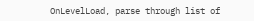OnLevelLoad, parse through list of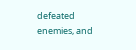defeated enemies, and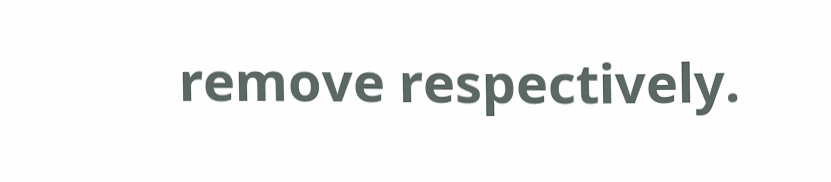remove respectively.